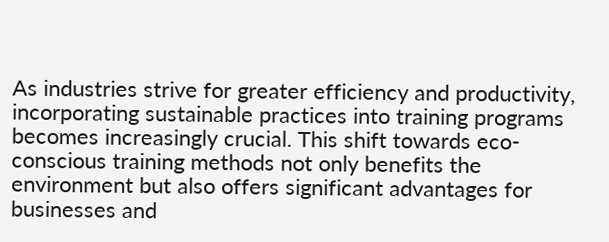As industries strive for greater efficiency and productivity, incorporating sustainable practices into training programs becomes increasingly crucial. This shift towards eco-conscious training methods not only benefits the environment but also offers significant advantages for businesses and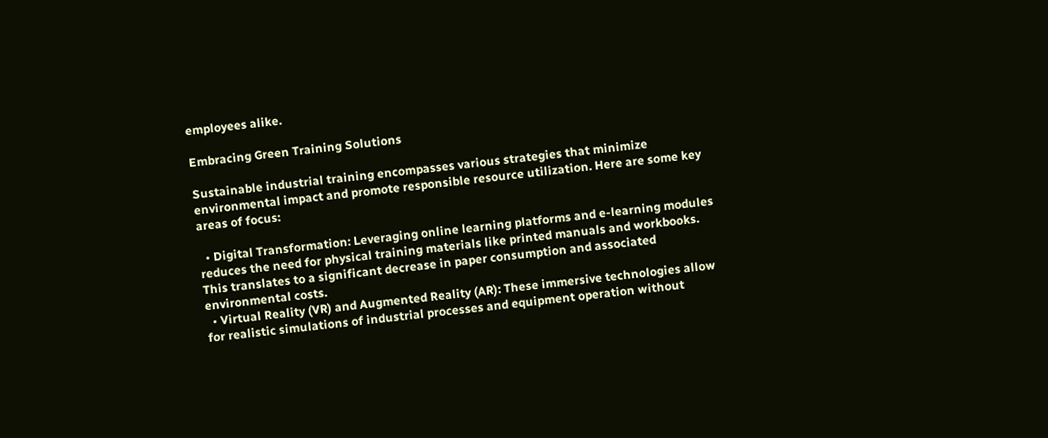employees alike.

Embracing Green Training Solutions

Sustainable industrial training encompasses various strategies that minimize environmental impact and promote responsible resource utilization. Here are some key areas of focus:

  • Digital Transformation: Leveraging online learning platforms and e-learning modules reduces the need for physical training materials like printed manuals and workbooks. This translates to a significant decrease in paper consumption and associated environmental costs.
  • Virtual Reality (VR) and Augmented Reality (AR): These immersive technologies allow for realistic simulations of industrial processes and equipment operation without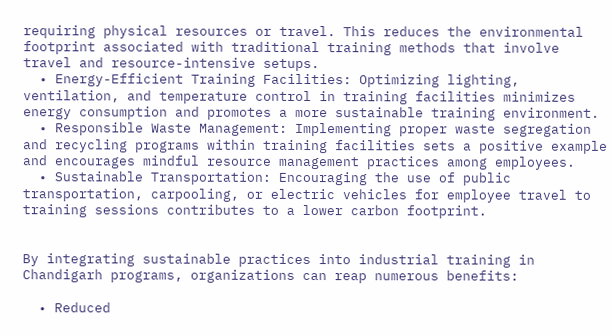requiring physical resources or travel. This reduces the environmental footprint associated with traditional training methods that involve travel and resource-intensive setups.
  • Energy-Efficient Training Facilities: Optimizing lighting, ventilation, and temperature control in training facilities minimizes energy consumption and promotes a more sustainable training environment.
  • Responsible Waste Management: Implementing proper waste segregation and recycling programs within training facilities sets a positive example and encourages mindful resource management practices among employees.
  • Sustainable Transportation: Encouraging the use of public transportation, carpooling, or electric vehicles for employee travel to training sessions contributes to a lower carbon footprint.


By integrating sustainable practices into industrial training in Chandigarh programs, organizations can reap numerous benefits:

  • Reduced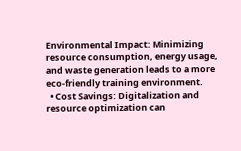Environmental Impact: Minimizing resource consumption, energy usage, and waste generation leads to a more eco-friendly training environment.
  • Cost Savings: Digitalization and resource optimization can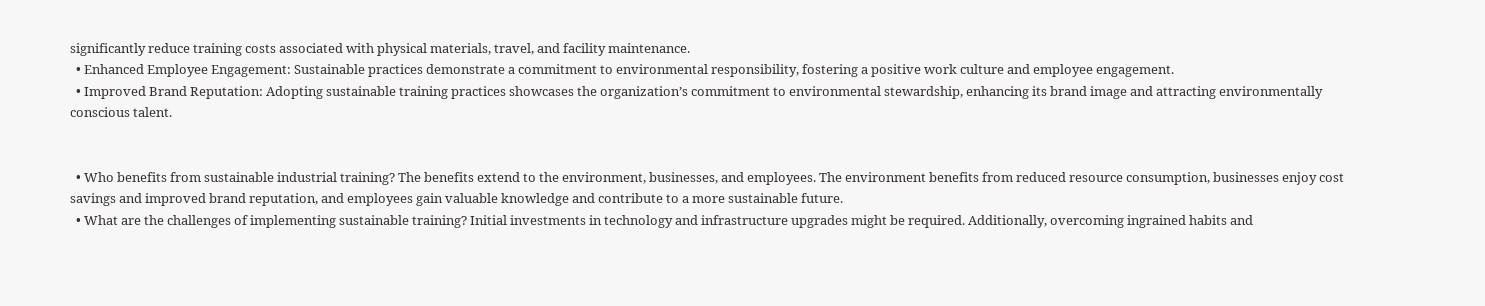significantly reduce training costs associated with physical materials, travel, and facility maintenance.
  • Enhanced Employee Engagement: Sustainable practices demonstrate a commitment to environmental responsibility, fostering a positive work culture and employee engagement.
  • Improved Brand Reputation: Adopting sustainable training practices showcases the organization’s commitment to environmental stewardship, enhancing its brand image and attracting environmentally conscious talent.


  • Who benefits from sustainable industrial training? The benefits extend to the environment, businesses, and employees. The environment benefits from reduced resource consumption, businesses enjoy cost savings and improved brand reputation, and employees gain valuable knowledge and contribute to a more sustainable future.
  • What are the challenges of implementing sustainable training? Initial investments in technology and infrastructure upgrades might be required. Additionally, overcoming ingrained habits and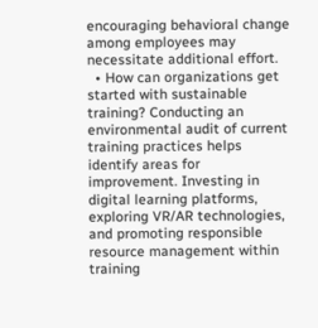encouraging behavioral change among employees may necessitate additional effort.
  • How can organizations get started with sustainable training? Conducting an environmental audit of current training practices helps identify areas for improvement. Investing in digital learning platforms, exploring VR/AR technologies, and promoting responsible resource management within training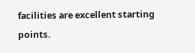facilities are excellent starting points.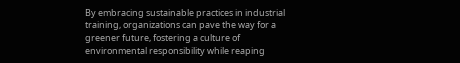By embracing sustainable practices in industrial training, organizations can pave the way for a greener future, fostering a culture of environmental responsibility while reaping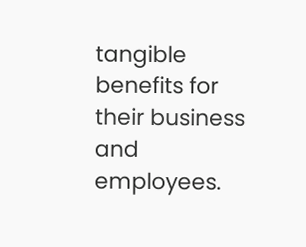tangible benefits for their business and employees.